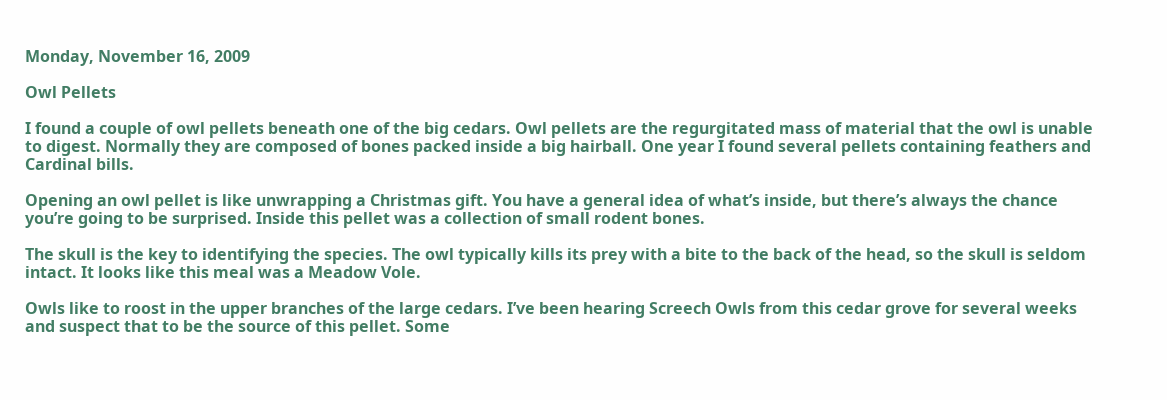Monday, November 16, 2009

Owl Pellets

I found a couple of owl pellets beneath one of the big cedars. Owl pellets are the regurgitated mass of material that the owl is unable to digest. Normally they are composed of bones packed inside a big hairball. One year I found several pellets containing feathers and Cardinal bills.

Opening an owl pellet is like unwrapping a Christmas gift. You have a general idea of what’s inside, but there’s always the chance you’re going to be surprised. Inside this pellet was a collection of small rodent bones.

The skull is the key to identifying the species. The owl typically kills its prey with a bite to the back of the head, so the skull is seldom intact. It looks like this meal was a Meadow Vole.

Owls like to roost in the upper branches of the large cedars. I’ve been hearing Screech Owls from this cedar grove for several weeks and suspect that to be the source of this pellet. Some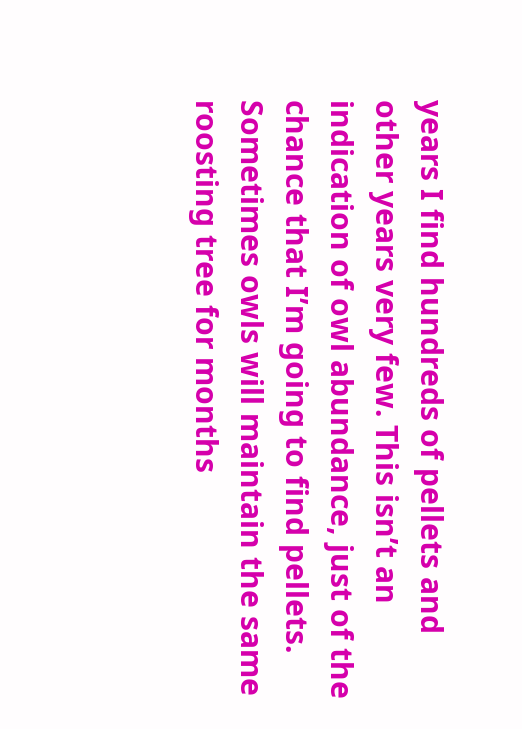years I find hundreds of pellets and other years very few. This isn’t an indication of owl abundance, just of the chance that I’m going to find pellets. Sometimes owls will maintain the same roosting tree for months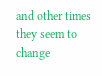and other times they seem to change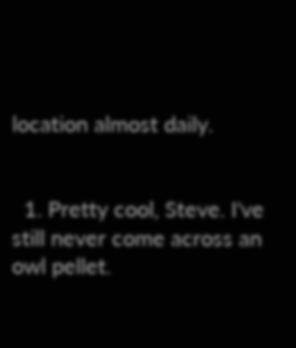location almost daily.


  1. Pretty cool, Steve. I've still never come across an owl pellet.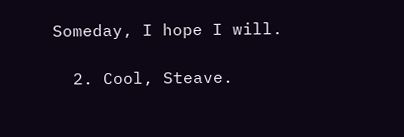Someday, I hope I will.

  2. Cool, Steave.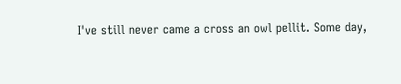I've still never came a cross an owl pellit. Some day,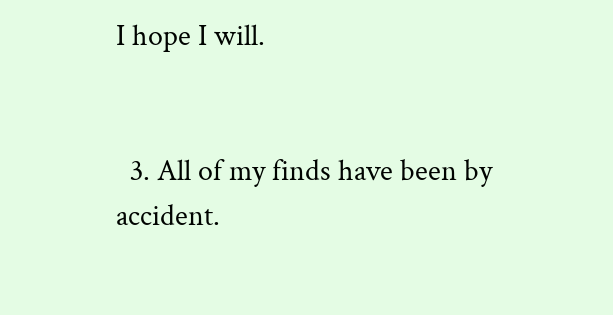I hope I will.


  3. All of my finds have been by accident.